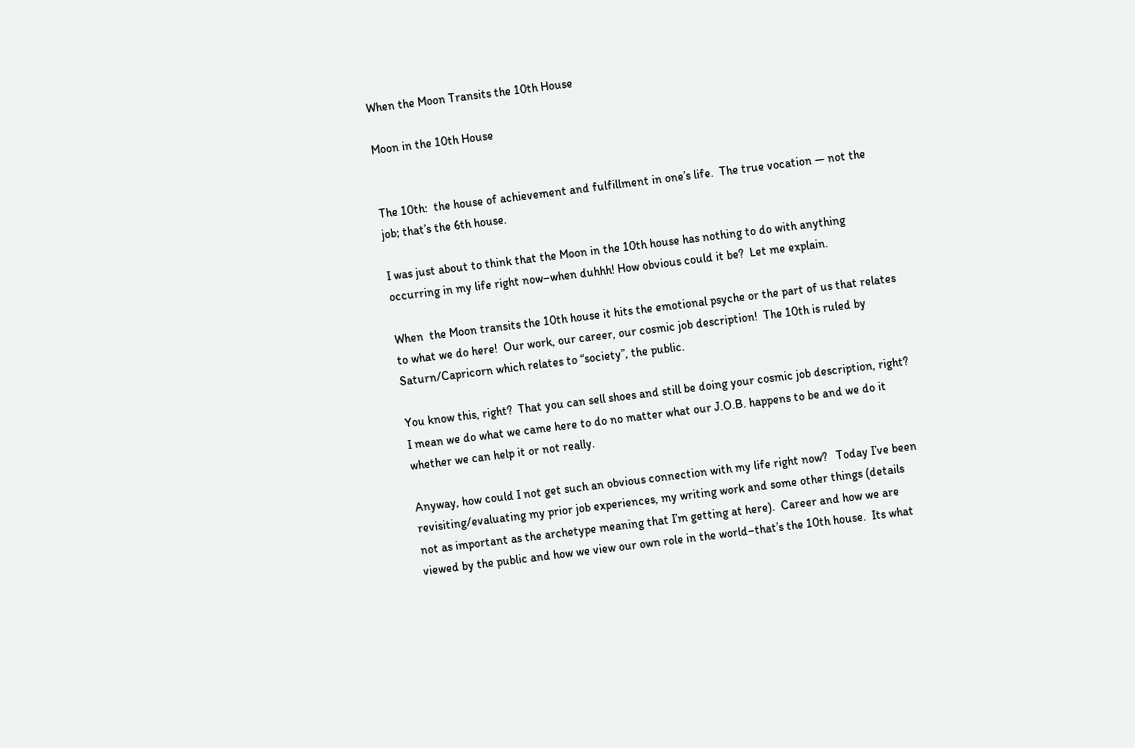When the Moon Transits the 10th House

Moon in the 10th House


The 10th:  the house of achievement and fulfillment in one’s life.  The true vocation — not the job; that’s the 6th house.

I was just about to think that the Moon in the 10th house has nothing to do with anything occurring in my life right now–when duhhh! How obvious could it be?  Let me explain.

When  the Moon transits the 10th house it hits the emotional psyche or the part of us that relates to what we do here!  Our work, our career, our cosmic job description!  The 10th is ruled by Saturn/Capricorn which relates to “society”, the public.

You know this, right?  That you can sell shoes and still be doing your cosmic job description, right?  I mean we do what we came here to do no matter what our J.O.B. happens to be and we do it whether we can help it or not really.

Anyway, how could I not get such an obvious connection with my life right now?   Today I’ve been revisiting/evaluating my prior job experiences, my writing work and some other things (details not as important as the archetype meaning that I’m getting at here).  Career and how we are viewed by the public and how we view our own role in the world–that’s the 10th house.  Its what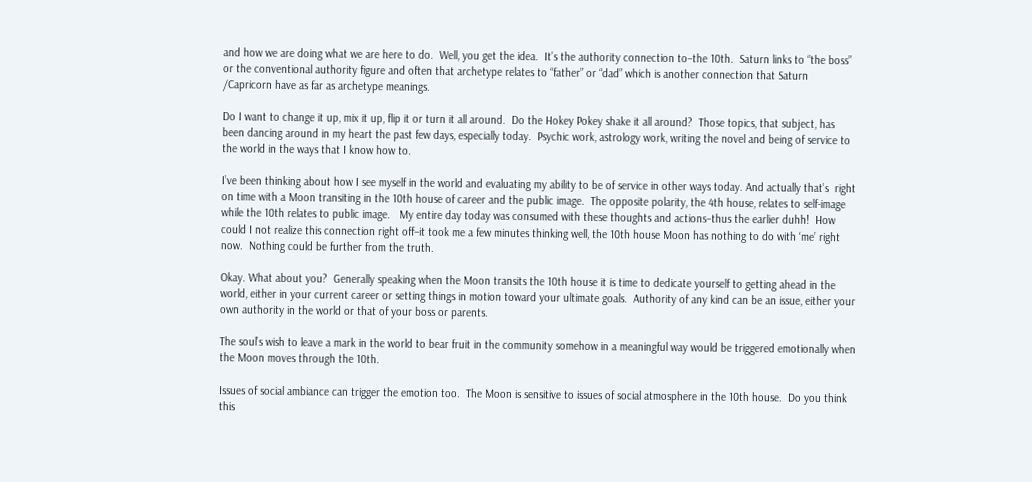and how we are doing what we are here to do.  Well, you get the idea.  It’s the authority connection to–the 10th.  Saturn links to “the boss” or the conventional authority figure and often that archetype relates to “father” or “dad” which is another connection that Saturn /Capricorn have as far as archetype meanings.

Do I want to change it up, mix it up, flip it or turn it all around.  Do the Hokey Pokey shake it all around?  Those topics, that subject, has been dancing around in my heart the past few days, especially today.  Psychic work, astrology work, writing the novel and being of service to the world in the ways that I know how to.

I’ve been thinking about how I see myself in the world and evaluating my ability to be of service in other ways today. And actually that’s  right on time with a Moon transiting in the 10th house of career and the public image.  The opposite polarity, the 4th house, relates to self-image while the 10th relates to public image.   My entire day today was consumed with these thoughts and actions–thus the earlier duhh!  How could I not realize this connection right off–it took me a few minutes thinking well, the 10th house Moon has nothing to do with ‘me’ right now.  Nothing could be further from the truth.

Okay. What about you?  Generally speaking when the Moon transits the 10th house it is time to dedicate yourself to getting ahead in the world, either in your current career or setting things in motion toward your ultimate goals.  Authority of any kind can be an issue, either your own authority in the world or that of your boss or parents.

The soul’s wish to leave a mark in the world to bear fruit in the community somehow in a meaningful way would be triggered emotionally when the Moon moves through the 10th.

Issues of social ambiance can trigger the emotion too.  The Moon is sensitive to issues of social atmosphere in the 10th house.  Do you think this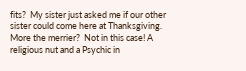fits?  My sister just asked me if our other sister could come here at Thanksgiving.  More the merrier?  Not in this case! A religious nut and a Psychic in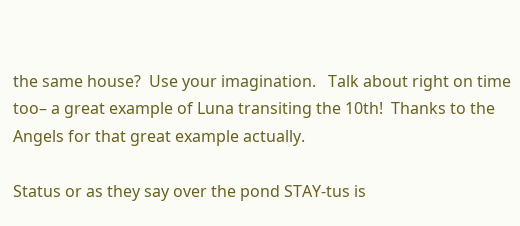the same house?  Use your imagination.   Talk about right on time too– a great example of Luna transiting the 10th!  Thanks to the Angels for that great example actually.

Status or as they say over the pond STAY-tus is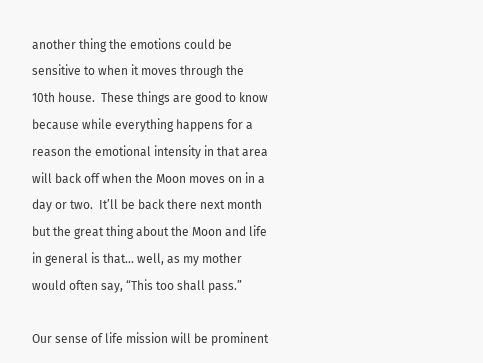another thing the emotions could be sensitive to when it moves through the 10th house.  These things are good to know because while everything happens for a reason the emotional intensity in that area will back off when the Moon moves on in a day or two.  It’ll be back there next month but the great thing about the Moon and life in general is that… well, as my mother would often say, “This too shall pass.”

Our sense of life mission will be prominent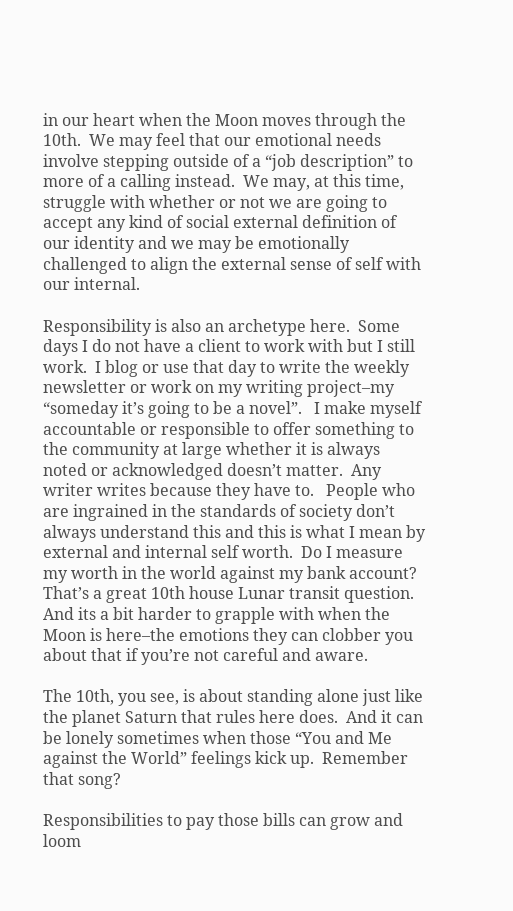in our heart when the Moon moves through the 10th.  We may feel that our emotional needs involve stepping outside of a “job description” to more of a calling instead.  We may, at this time, struggle with whether or not we are going to accept any kind of social external definition of our identity and we may be emotionally challenged to align the external sense of self with our internal.

Responsibility is also an archetype here.  Some days I do not have a client to work with but I still work.  I blog or use that day to write the weekly newsletter or work on my writing project–my “someday it’s going to be a novel”.   I make myself accountable or responsible to offer something to the community at large whether it is always noted or acknowledged doesn’t matter.  Any writer writes because they have to.   People who are ingrained in the standards of society don’t always understand this and this is what I mean by external and internal self worth.  Do I measure my worth in the world against my bank account?  That’s a great 10th house Lunar transit question.   And its a bit harder to grapple with when the Moon is here–the emotions they can clobber you about that if you’re not careful and aware.

The 10th, you see, is about standing alone just like the planet Saturn that rules here does.  And it can be lonely sometimes when those “You and Me against the World” feelings kick up.  Remember that song?

Responsibilities to pay those bills can grow and loom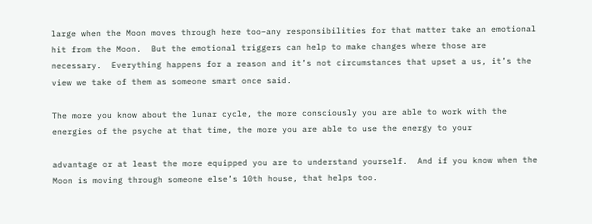large when the Moon moves through here too–any responsibilities for that matter take an emotional hit from the Moon.  But the emotional triggers can help to make changes where those are necessary.  Everything happens for a reason and it’s not circumstances that upset a us, it’s the view we take of them as someone smart once said.

The more you know about the lunar cycle, the more consciously you are able to work with the energies of the psyche at that time, the more you are able to use the energy to your

advantage or at least the more equipped you are to understand yourself.  And if you know when the Moon is moving through someone else’s 10th house, that helps too.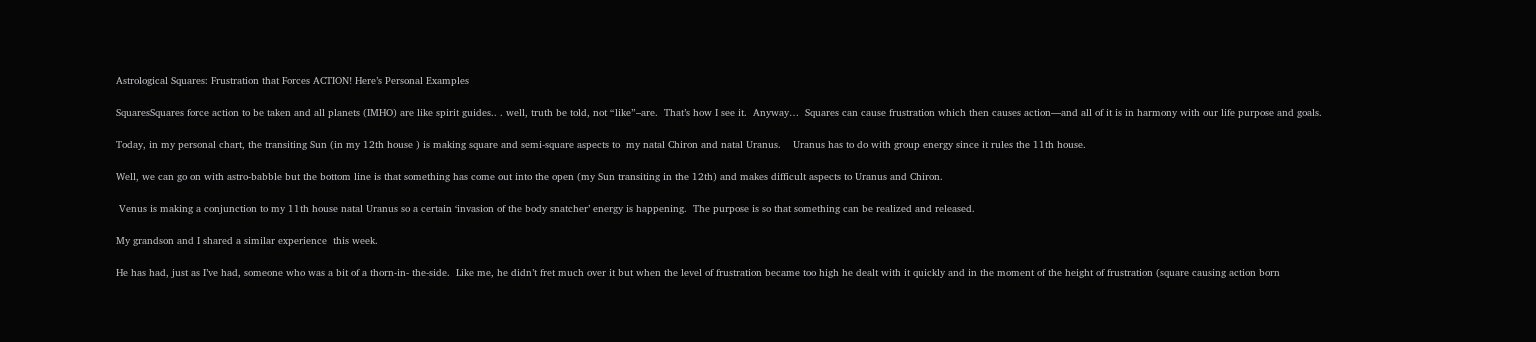Astrological Squares: Frustration that Forces ACTION! Here’s Personal Examples

SquaresSquares force action to be taken and all planets (IMHO) are like spirit guides.. . well, truth be told, not “like”–are.  That’s how I see it.  Anyway…  Squares can cause frustration which then causes action—and all of it is in harmony with our life purpose and goals.

Today, in my personal chart, the transiting Sun (in my 12th house ) is making square and semi-square aspects to  my natal Chiron and natal Uranus.    Uranus has to do with group energy since it rules the 11th house.

Well, we can go on with astro-babble but the bottom line is that something has come out into the open (my Sun transiting in the 12th) and makes difficult aspects to Uranus and Chiron.

 Venus is making a conjunction to my 11th house natal Uranus so a certain ‘invasion of the body snatcher’ energy is happening.  The purpose is so that something can be realized and released.

My grandson and I shared a similar experience  this week.

He has had, just as I’ve had, someone who was a bit of a thorn-in- the-side.  Like me, he didn’t fret much over it but when the level of frustration became too high he dealt with it quickly and in the moment of the height of frustration (square causing action born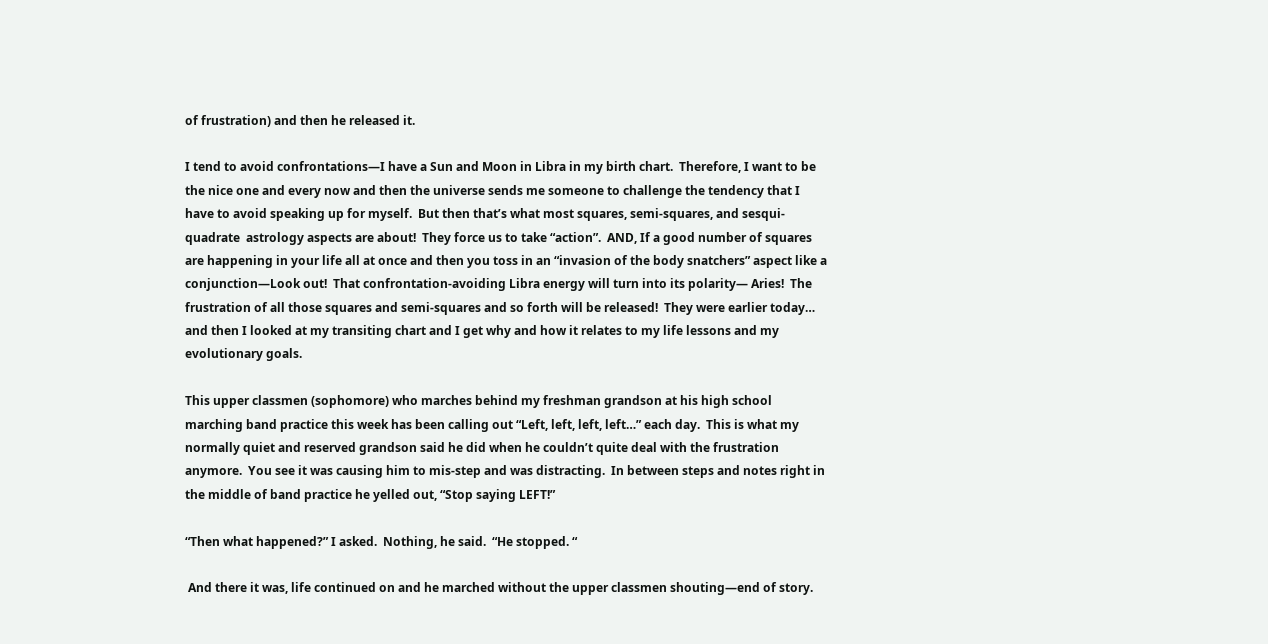of frustration) and then he released it.

I tend to avoid confrontations—I have a Sun and Moon in Libra in my birth chart.  Therefore, I want to be the nice one and every now and then the universe sends me someone to challenge the tendency that I have to avoid speaking up for myself.  But then that’s what most squares, semi-squares, and sesqui-quadrate  astrology aspects are about!  They force us to take “action”.  AND, If a good number of squares are happening in your life all at once and then you toss in an “invasion of the body snatchers” aspect like a conjunction—Look out!  That confrontation-avoiding Libra energy will turn into its polarity— Aries!  The frustration of all those squares and semi-squares and so forth will be released!  They were earlier today… and then I looked at my transiting chart and I get why and how it relates to my life lessons and my evolutionary goals.

This upper classmen (sophomore) who marches behind my freshman grandson at his high school marching band practice this week has been calling out “Left, left, left, left…” each day.  This is what my normally quiet and reserved grandson said he did when he couldn’t quite deal with the frustration anymore.  You see it was causing him to mis-step and was distracting.  In between steps and notes right in the middle of band practice he yelled out, “Stop saying LEFT!”

“Then what happened?” I asked.  Nothing, he said.  “He stopped. “

 And there it was, life continued on and he marched without the upper classmen shouting—end of story.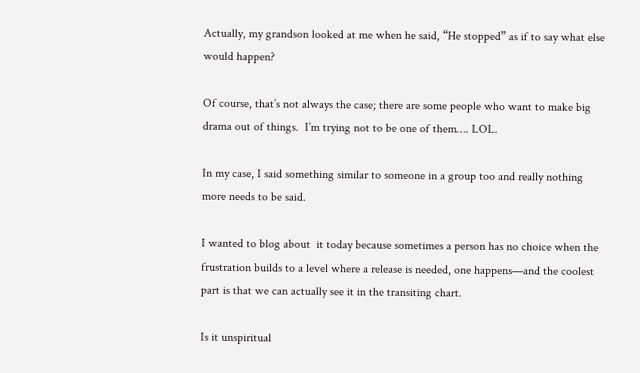Actually, my grandson looked at me when he said, “He stopped” as if to say what else would happen?

Of course, that’s not always the case; there are some people who want to make big drama out of things.  I’m trying not to be one of them…. LOL.

In my case, I said something similar to someone in a group too and really nothing more needs to be said.

I wanted to blog about  it today because sometimes a person has no choice when the frustration builds to a level where a release is needed, one happens—and the coolest part is that we can actually see it in the transiting chart.

Is it unspiritual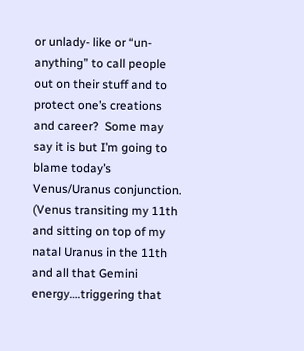or unlady- like or “un-anything” to call people out on their stuff and to protect one’s creations and career?  Some may say it is but I’m going to blame today’s Venus/Uranus conjunction.  (Venus transiting my 11th and sitting on top of my natal Uranus in the 11th and all that Gemini energy….triggering that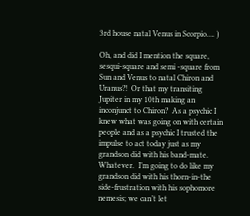3rd house natal Venus in Scorpio…. )

Oh, and did I mention the square, sesqui-square and semi -square from Sun and Venus to natal Chiron and Uranus?!  Or that my transiting Jupiter in my 10th making an inconjunct to Chiron?  As a psychic I knew what was going on with certain people and as a psychic I trusted the impulse to act today just as my grandson did with his band-mate.
Whatever.  I’m going to do like my grandson did with his thorn-in-the side-frustration with his sophomore nemesis; we can’t let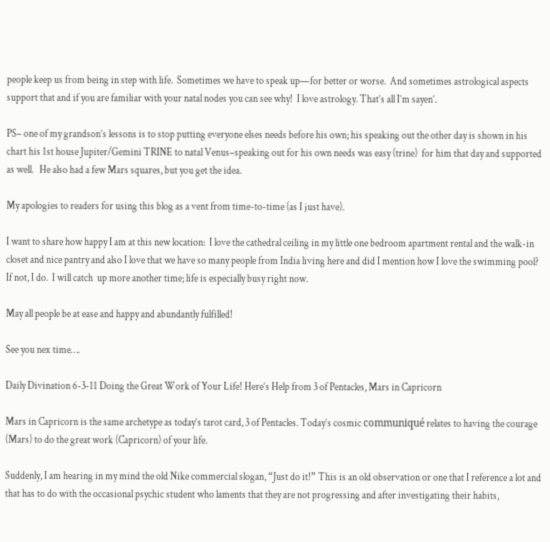people keep us from being in step with life.  Sometimes we have to speak up—for better or worse.  And sometimes astrological aspects support that and if you are familiar with your natal nodes you can see why!  I love astrology. That’s all I’m sayen’.

PS– one of my grandson’s lessons is to stop putting everyone elses needs before his own; his speaking out the other day is shown in his chart his 1st house Jupiter/Gemini TRINE to natal Venus–speaking out for his own needs was easy (trine)  for him that day and supported as well.   He also had a few Mars squares, but you get the idea.

My apologies to readers for using this blog as a vent from time-to-time (as I just have).

I want to share how happy I am at this new location:  I love the cathedral ceiling in my little one bedroom apartment rental and the walk-in closet and nice pantry and also I love that we have so many people from India living here and did I mention how I love the swimming pool?  If not, I do.  I will catch  up more another time; life is especially busy right now.

May all people be at ease and happy and abundantly fulfilled!

See you nex time….

Daily Divination 6-3-11 Doing the Great Work of Your Life! Here’s Help from 3 of Pentacles, Mars in Capricorn

Mars in Capricorn is the same archetype as today’s tarot card, 3 of Pentacles. Today’s cosmic communiqué relates to having the courage (Mars) to do the great work (Capricorn) of your life.

Suddenly, I am hearing in my mind the old Nike commercial slogan, “Just do it!” This is an old observation or one that I reference a lot and that has to do with the occasional psychic student who laments that they are not progressing and after investigating their habits,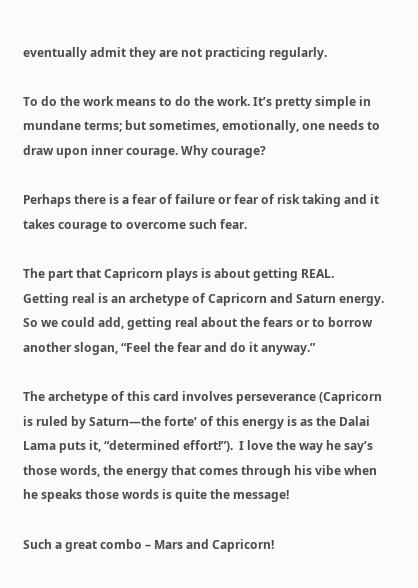eventually admit they are not practicing regularly.

To do the work means to do the work. It’s pretty simple in mundane terms; but sometimes, emotionally, one needs to draw upon inner courage. Why courage?

Perhaps there is a fear of failure or fear of risk taking and it takes courage to overcome such fear.

The part that Capricorn plays is about getting REAL.  Getting real is an archetype of Capricorn and Saturn energy. So we could add, getting real about the fears or to borrow another slogan, “Feel the fear and do it anyway.”

The archetype of this card involves perseverance (Capricorn is ruled by Saturn—the forte’ of this energy is as the Dalai Lama puts it, “determined effort!”).  I love the way he say’s those words, the energy that comes through his vibe when he speaks those words is quite the message!

Such a great combo – Mars and Capricorn!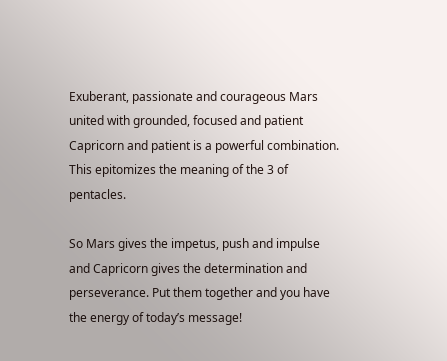Exuberant, passionate and courageous Mars united with grounded, focused and patient Capricorn and patient is a powerful combination.  This epitomizes the meaning of the 3 of pentacles.

So Mars gives the impetus, push and impulse and Capricorn gives the determination and perseverance. Put them together and you have the energy of today’s message!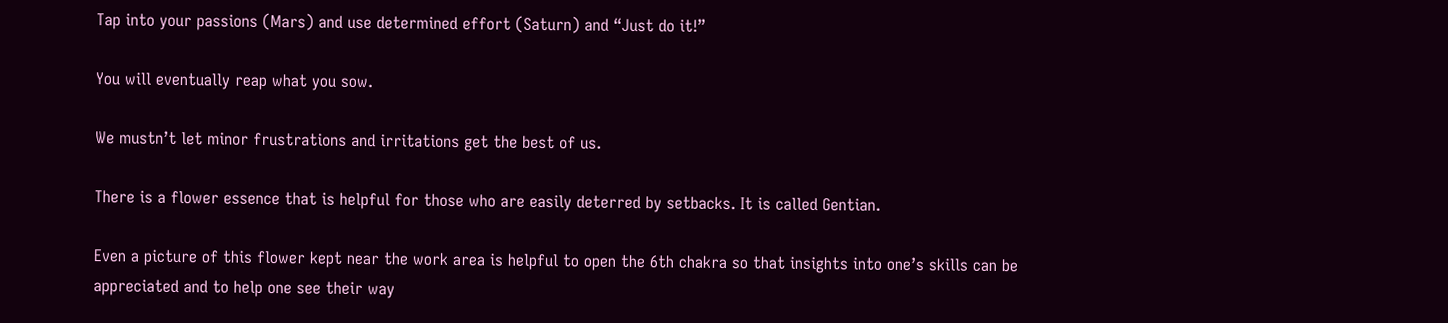Tap into your passions (Mars) and use determined effort (Saturn) and “Just do it!”

You will eventually reap what you sow.

We mustn’t let minor frustrations and irritations get the best of us.

There is a flower essence that is helpful for those who are easily deterred by setbacks. It is called Gentian.

Even a picture of this flower kept near the work area is helpful to open the 6th chakra so that insights into one’s skills can be appreciated and to help one see their way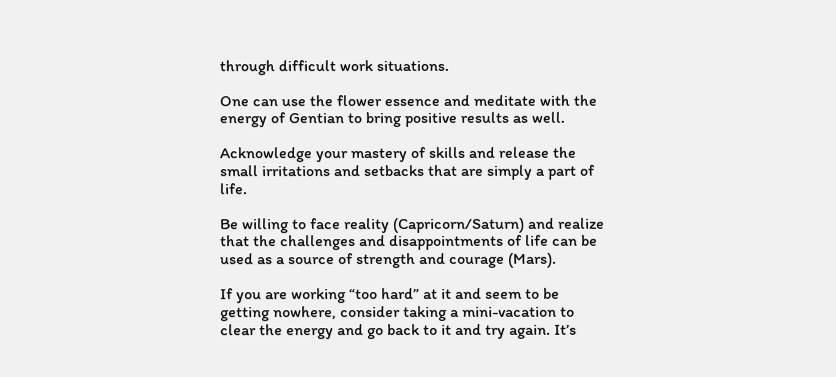through difficult work situations.

One can use the flower essence and meditate with the energy of Gentian to bring positive results as well.

Acknowledge your mastery of skills and release the small irritations and setbacks that are simply a part of life.

Be willing to face reality (Capricorn/Saturn) and realize that the challenges and disappointments of life can be used as a source of strength and courage (Mars).

If you are working “too hard” at it and seem to be getting nowhere, consider taking a mini-vacation to clear the energy and go back to it and try again. It’s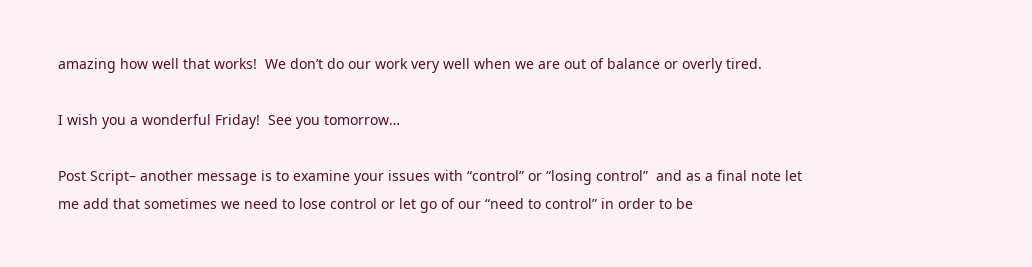amazing how well that works!  We don’t do our work very well when we are out of balance or overly tired.

I wish you a wonderful Friday!  See you tomorrow…

Post Script– another message is to examine your issues with “control” or “losing control”  and as a final note let me add that sometimes we need to lose control or let go of our “need to control” in order to be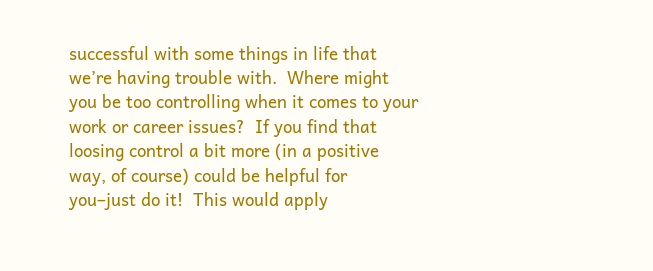successful with some things in life that we’re having trouble with.  Where might you be too controlling when it comes to your work or career issues?  If you find that loosing control a bit more (in a positive way, of course) could be helpful for you–just do it!  This would apply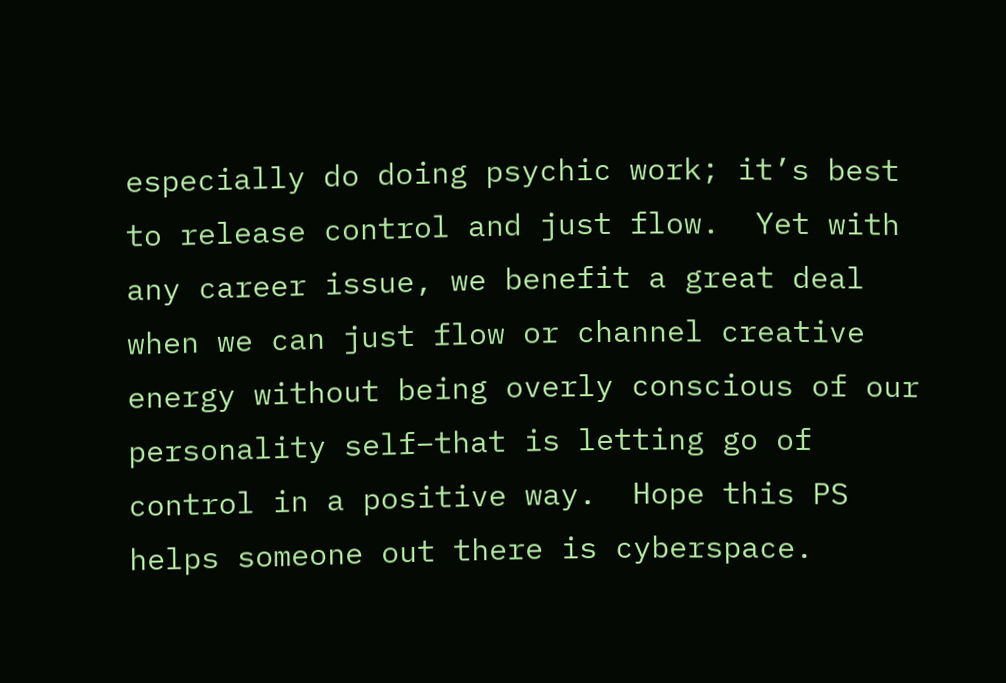especially do doing psychic work; it’s best to release control and just flow.  Yet with  any career issue, we benefit a great deal when we can just flow or channel creative energy without being overly conscious of our personality self–that is letting go of control in a positive way.  Hope this PS helps someone out there is cyberspace.